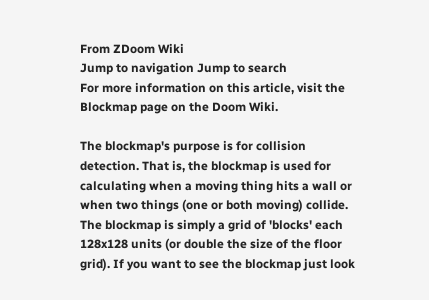From ZDoom Wiki
Jump to navigation Jump to search
For more information on this article, visit the Blockmap page on the Doom Wiki.

The blockmap's purpose is for collision detection. That is, the blockmap is used for calculating when a moving thing hits a wall or when two things (one or both moving) collide. The blockmap is simply a grid of 'blocks' each 128x128 units (or double the size of the floor grid). If you want to see the blockmap just look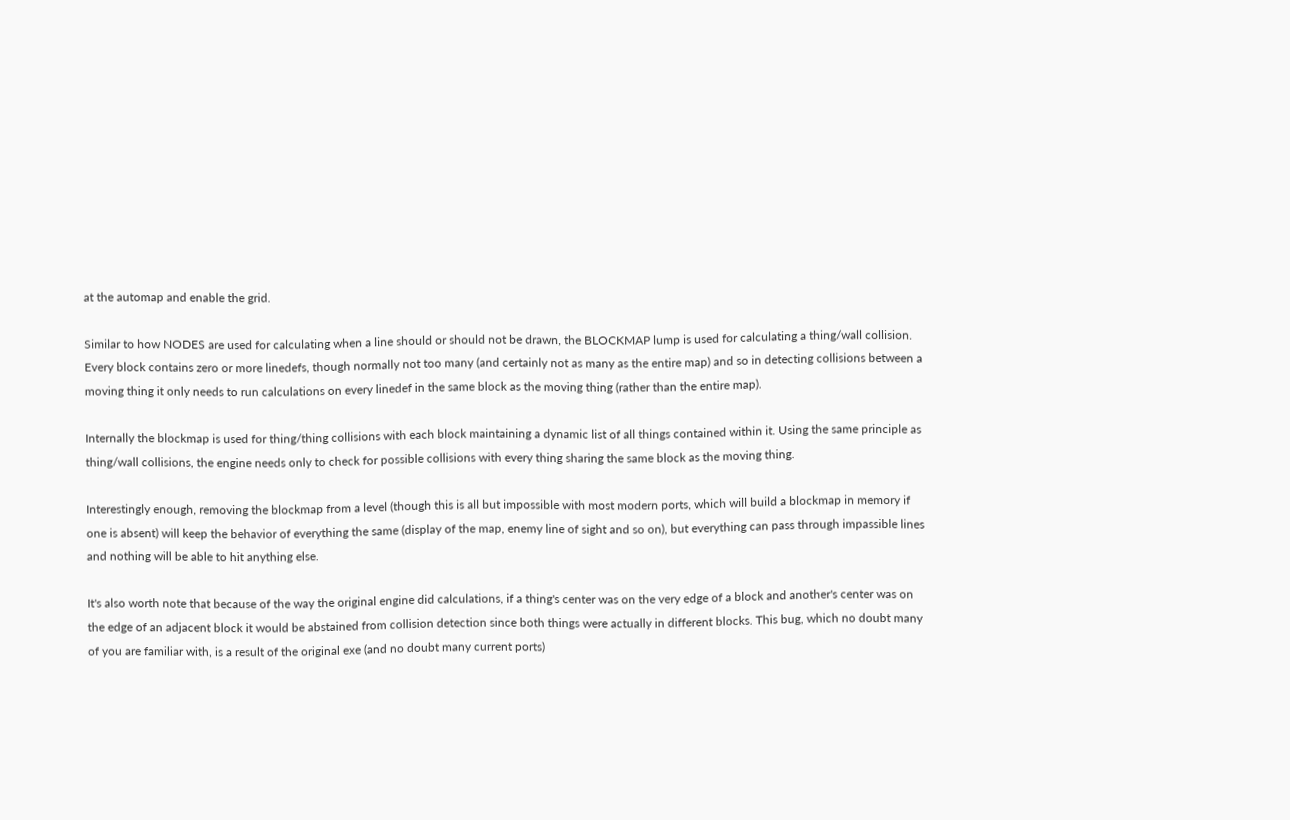at the automap and enable the grid.

Similar to how NODES are used for calculating when a line should or should not be drawn, the BLOCKMAP lump is used for calculating a thing/wall collision. Every block contains zero or more linedefs, though normally not too many (and certainly not as many as the entire map) and so in detecting collisions between a moving thing it only needs to run calculations on every linedef in the same block as the moving thing (rather than the entire map).

Internally the blockmap is used for thing/thing collisions with each block maintaining a dynamic list of all things contained within it. Using the same principle as thing/wall collisions, the engine needs only to check for possible collisions with every thing sharing the same block as the moving thing.

Interestingly enough, removing the blockmap from a level (though this is all but impossible with most modern ports, which will build a blockmap in memory if one is absent) will keep the behavior of everything the same (display of the map, enemy line of sight and so on), but everything can pass through impassible lines and nothing will be able to hit anything else.

It's also worth note that because of the way the original engine did calculations, if a thing's center was on the very edge of a block and another's center was on the edge of an adjacent block it would be abstained from collision detection since both things were actually in different blocks. This bug, which no doubt many of you are familiar with, is a result of the original exe (and no doubt many current ports)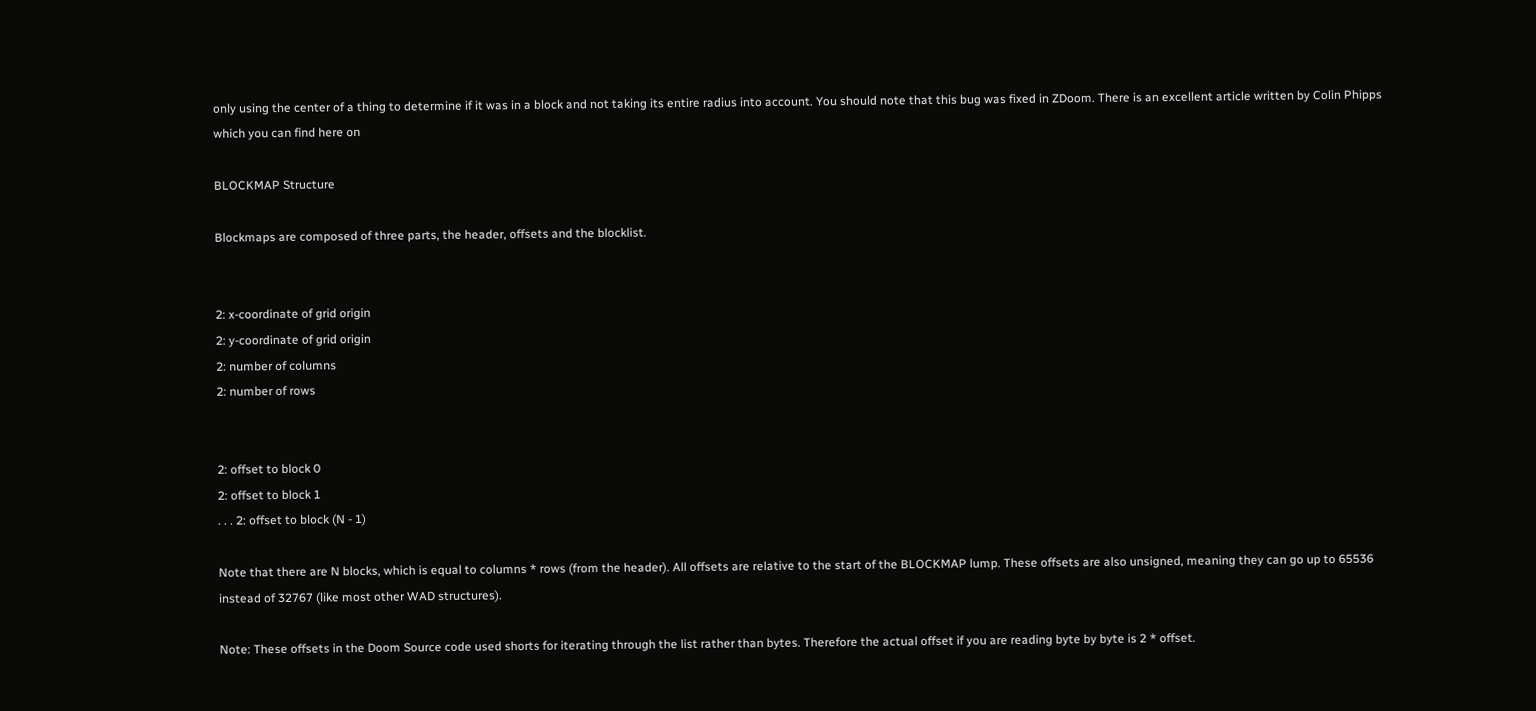only using the center of a thing to determine if it was in a block and not taking its entire radius into account. You should note that this bug was fixed in ZDoom. There is an excellent article written by Colin Phipps which you can find here on

BLOCKMAP Structure

Blockmaps are composed of three parts, the header, offsets and the blocklist.


2: x-coordinate of grid origin
2: y-coordinate of grid origin
2: number of columns
2: number of rows


2: offset to block 0
2: offset to block 1
. . . 2: offset to block (N - 1)

Note that there are N blocks, which is equal to columns * rows (from the header). All offsets are relative to the start of the BLOCKMAP lump. These offsets are also unsigned, meaning they can go up to 65536 instead of 32767 (like most other WAD structures).

Note: These offsets in the Doom Source code used shorts for iterating through the list rather than bytes. Therefore the actual offset if you are reading byte by byte is 2 * offset.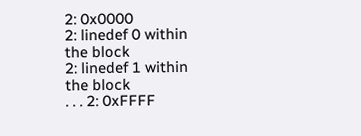2: 0x0000
2: linedef 0 within the block
2: linedef 1 within the block
. . . 2: 0xFFFF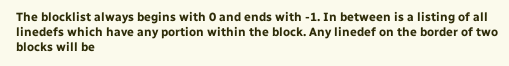The blocklist always begins with 0 and ends with -1. In between is a listing of all linedefs which have any portion within the block. Any linedef on the border of two blocks will be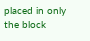placed in only the block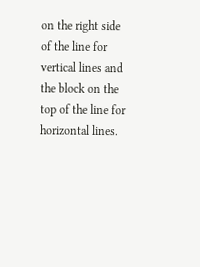on the right side of the line for vertical lines and the block on the top of the line for horizontal lines.